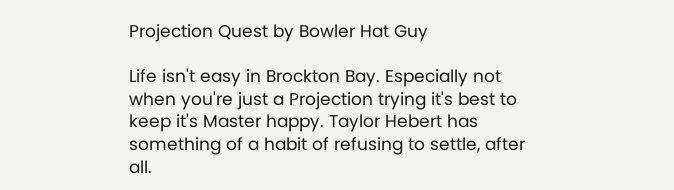Projection Quest by Bowler Hat Guy

Life isn't easy in Brockton Bay. Especially not when you're just a Projection trying it's best to keep it's Master happy. Taylor Hebert has something of a habit of refusing to settle, after all.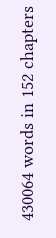430064 words in 152 chapters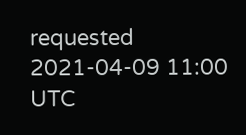requested 2021-04-09 11:00 UTC